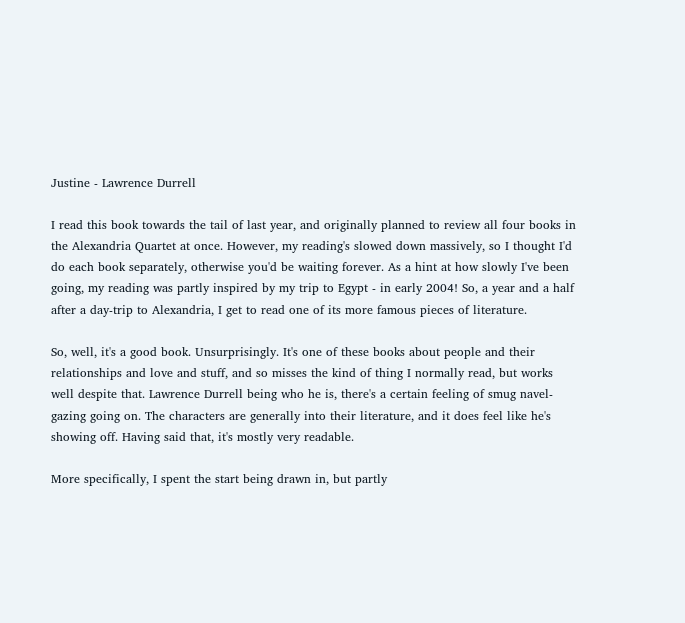Justine - Lawrence Durrell

I read this book towards the tail of last year, and originally planned to review all four books in the Alexandria Quartet at once. However, my reading's slowed down massively, so I thought I'd do each book separately, otherwise you'd be waiting forever. As a hint at how slowly I've been going, my reading was partly inspired by my trip to Egypt - in early 2004! So, a year and a half after a day-trip to Alexandria, I get to read one of its more famous pieces of literature.

So, well, it's a good book. Unsurprisingly. It's one of these books about people and their relationships and love and stuff, and so misses the kind of thing I normally read, but works well despite that. Lawrence Durrell being who he is, there's a certain feeling of smug navel-gazing going on. The characters are generally into their literature, and it does feel like he's showing off. Having said that, it's mostly very readable.

More specifically, I spent the start being drawn in, but partly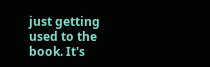just getting used to the book. It's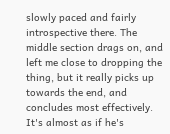slowly paced and fairly introspective there. The middle section drags on, and left me close to dropping the thing, but it really picks up towards the end, and concludes most effectively. It's almost as if he's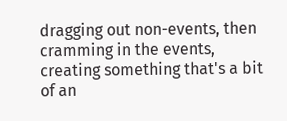dragging out non-events, then cramming in the events, creating something that's a bit of an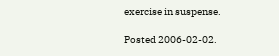exercise in suspense.

Posted 2006-02-02.